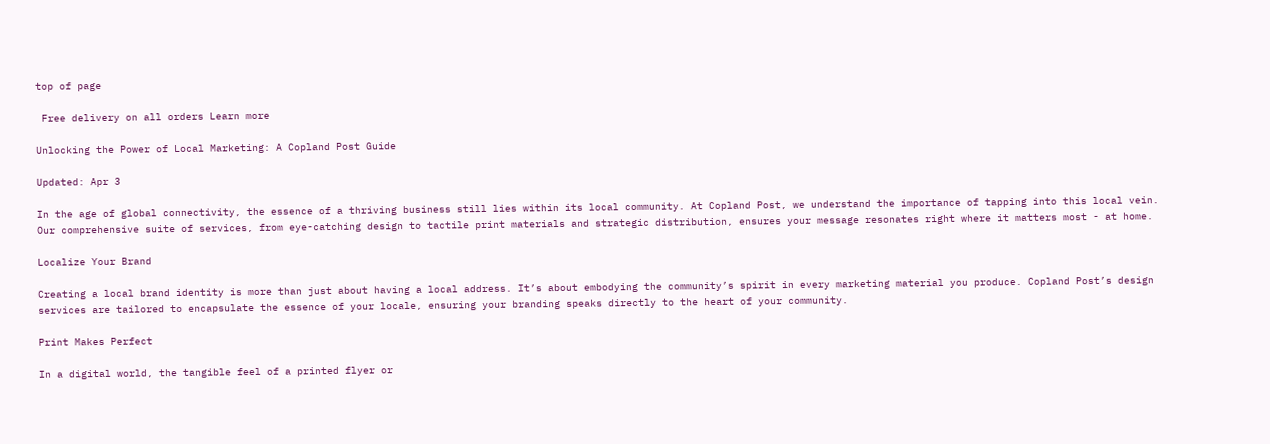top of page

 Free delivery on all orders Learn more

Unlocking the Power of Local Marketing: A Copland Post Guide

Updated: Apr 3

In the age of global connectivity, the essence of a thriving business still lies within its local community. At Copland Post, we understand the importance of tapping into this local vein. Our comprehensive suite of services, from eye-catching design to tactile print materials and strategic distribution, ensures your message resonates right where it matters most - at home.

Localize Your Brand

Creating a local brand identity is more than just about having a local address. It’s about embodying the community’s spirit in every marketing material you produce. Copland Post’s design services are tailored to encapsulate the essence of your locale, ensuring your branding speaks directly to the heart of your community.

Print Makes Perfect

In a digital world, the tangible feel of a printed flyer or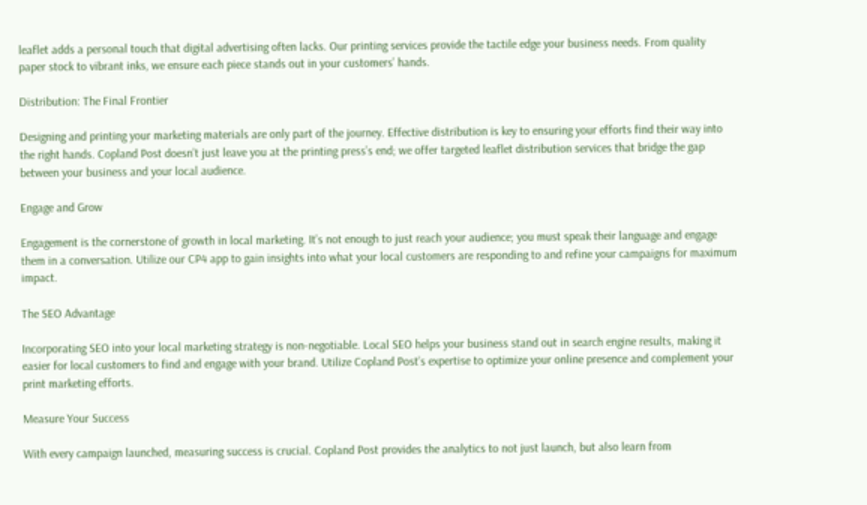leaflet adds a personal touch that digital advertising often lacks. Our printing services provide the tactile edge your business needs. From quality paper stock to vibrant inks, we ensure each piece stands out in your customers’ hands.

Distribution: The Final Frontier

Designing and printing your marketing materials are only part of the journey. Effective distribution is key to ensuring your efforts find their way into the right hands. Copland Post doesn’t just leave you at the printing press’s end; we offer targeted leaflet distribution services that bridge the gap between your business and your local audience.

Engage and Grow

Engagement is the cornerstone of growth in local marketing. It’s not enough to just reach your audience; you must speak their language and engage them in a conversation. Utilize our CP4 app to gain insights into what your local customers are responding to and refine your campaigns for maximum impact.

The SEO Advantage

Incorporating SEO into your local marketing strategy is non-negotiable. Local SEO helps your business stand out in search engine results, making it easier for local customers to find and engage with your brand. Utilize Copland Post’s expertise to optimize your online presence and complement your print marketing efforts.

Measure Your Success

With every campaign launched, measuring success is crucial. Copland Post provides the analytics to not just launch, but also learn from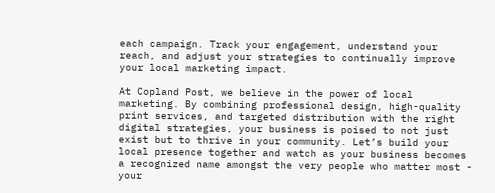each campaign. Track your engagement, understand your reach, and adjust your strategies to continually improve your local marketing impact.

At Copland Post, we believe in the power of local marketing. By combining professional design, high-quality print services, and targeted distribution with the right digital strategies, your business is poised to not just exist but to thrive in your community. Let’s build your local presence together and watch as your business becomes a recognized name amongst the very people who matter most - your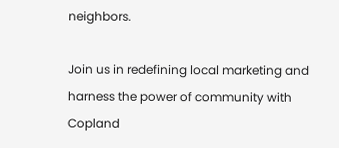neighbors.

Join us in redefining local marketing and harness the power of community with Copland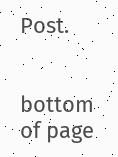Post.


bottom of page